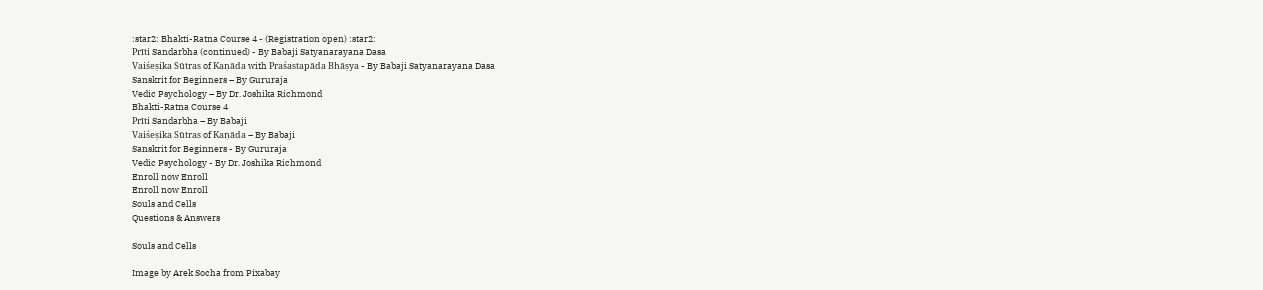:star2: Bhakti-Ratna Course 4 - (Registration open) :star2:
Prīti Sandarbha (continued) - By Babaji Satyanarayana Dasa
Vaiśeṣika Sūtras of Kaṇāda with Praśastapāda Bhāṣya - By Babaji Satyanarayana Dasa
Sanskrit for Beginners – By Gururaja
Vedic Psychology – By Dr. Joshika Richmond
Bhakti-Ratna Course 4
Prīti Sandarbha – By Babaji
Vaiśeṣika Sūtras of Kaṇāda – By Babaji
Sanskrit for Beginners - By Gururaja
Vedic Psychology - By Dr. Joshika Richmond
Enroll now Enroll
Enroll now Enroll
Souls and Cells
Questions & Answers

Souls and Cells

Image by Arek Socha from Pixabay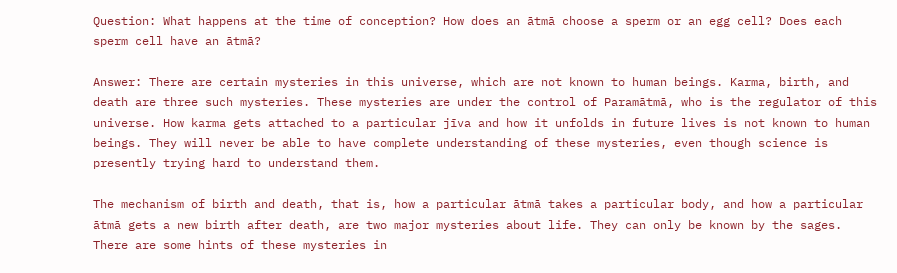Question: What happens at the time of conception? How does an ātmā choose a sperm or an egg cell? Does each sperm cell have an ātmā?

Answer: There are certain mysteries in this universe, which are not known to human beings. Karma, birth, and death are three such mysteries. These mysteries are under the control of Paramātmā, who is the regulator of this universe. How karma gets attached to a particular jīva and how it unfolds in future lives is not known to human beings. They will never be able to have complete understanding of these mysteries, even though science is presently trying hard to understand them.

The mechanism of birth and death, that is, how a particular ātmā takes a particular body, and how a particular ātmā gets a new birth after death, are two major mysteries about life. They can only be known by the sages. There are some hints of these mysteries in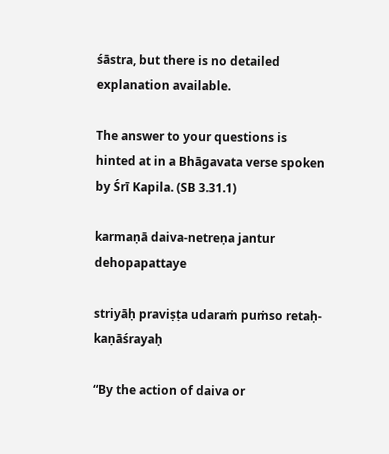śāstra, but there is no detailed explanation available.

The answer to your questions is hinted at in a Bhāgavata verse spoken by Śrī Kapila. (SB 3.31.1)

karmaṇā daiva-netreṇa jantur dehopapattaye

striyāḥ praviṣṭa udaraṁ puṁso retaḥ-kaṇāśrayaḥ

“By the action of daiva or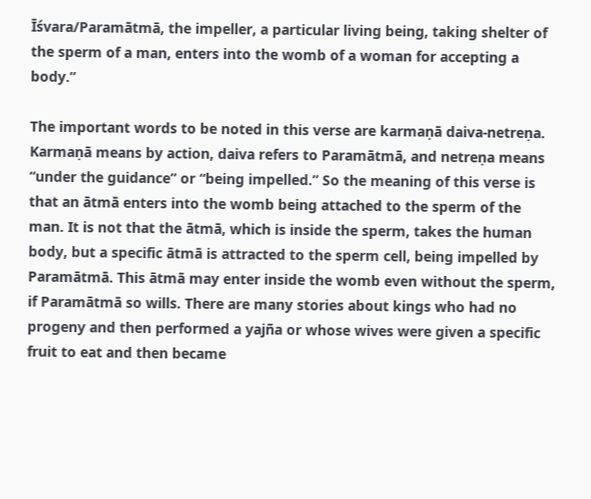Īśvara/Paramātmā, the impeller, a particular living being, taking shelter of the sperm of a man, enters into the womb of a woman for accepting a body.”

The important words to be noted in this verse are karmaṇā daiva-netreṇa. Karmaṇā means by action, daiva refers to Paramātmā, and netreṇa means “under the guidance” or “being impelled.” So the meaning of this verse is that an ātmā enters into the womb being attached to the sperm of the man. It is not that the ātmā, which is inside the sperm, takes the human body, but a specific ātmā is attracted to the sperm cell, being impelled by Paramātmā. This ātmā may enter inside the womb even without the sperm, if Paramātmā so wills. There are many stories about kings who had no progeny and then performed a yajña or whose wives were given a specific fruit to eat and then became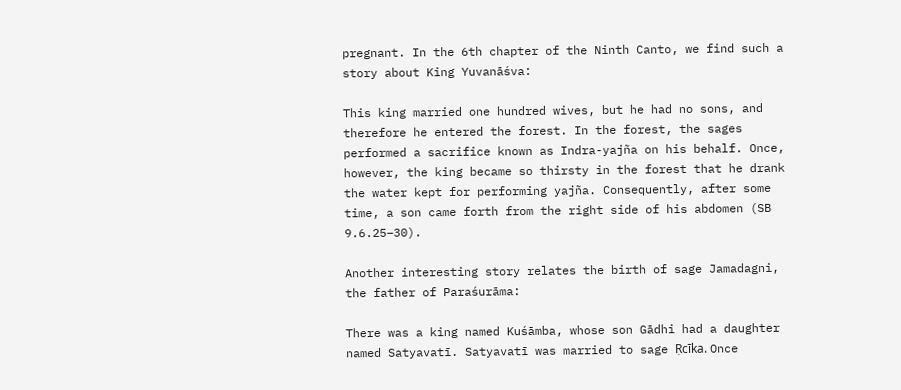pregnant. In the 6th chapter of the Ninth Canto, we find such a story about King Yuvanāśva:

This king married one hundred wives, but he had no sons, and therefore he entered the forest. In the forest, the sages performed a sacrifice known as Indra-yajña on his behalf. Once, however, the king became so thirsty in the forest that he drank the water kept for performing yajña. Consequently, after some time, a son came forth from the right side of his abdomen (SB 9.6.25–30).

Another interesting story relates the birth of sage Jamadagni, the father of Paraśurāma:

There was a king named Kuśāmba, whose son Gādhi had a daughter named Satyavatī. Satyavatī was married to sage Ṛcīka. Once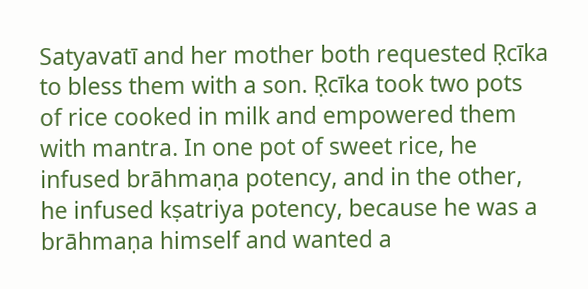Satyavatī and her mother both requested Ṛcīka to bless them with a son. Ṛcīka took two pots of rice cooked in milk and empowered them with mantra. In one pot of sweet rice, he infused brāhmaṇa potency, and in the other, he infused kṣatriya potency, because he was a brāhmaṇa himself and wanted a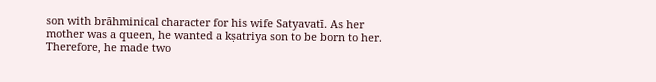son with brāhminical character for his wife Satyavatī. As her mother was a queen, he wanted a kṣatriya son to be born to her. Therefore, he made two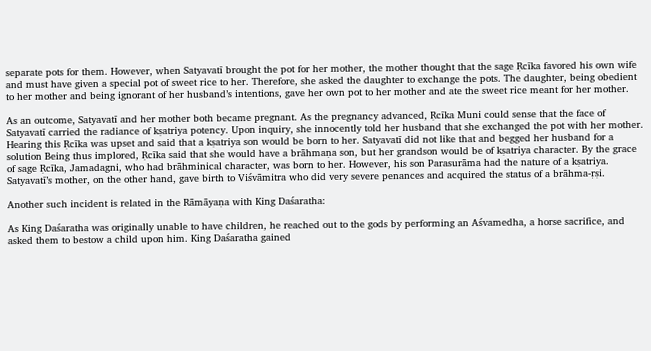separate pots for them. However, when Satyavatī brought the pot for her mother, the mother thought that the sage Ṛcīka favored his own wife and must have given a special pot of sweet rice to her. Therefore, she asked the daughter to exchange the pots. The daughter, being obedient to her mother and being ignorant of her husband’s intentions, gave her own pot to her mother and ate the sweet rice meant for her mother.

As an outcome, Satyavatī and her mother both became pregnant. As the pregnancy advanced, Ṛcīka Muni could sense that the face of Satyavatī carried the radiance of kṣatriya potency. Upon inquiry, she innocently told her husband that she exchanged the pot with her mother. Hearing this Ṛcīka was upset and said that a kṣatriya son would be born to her. Satyavatī did not like that and begged her husband for a solution Being thus implored, Ṛcīka said that she would have a brāhmaṇa son, but her grandson would be of kṣatriya character. By the grace of sage Ṛcīka, Jamadagni, who had brāhminical character, was born to her. However, his son Parasurāma had the nature of a kṣatriya. Satyavatī’s mother, on the other hand, gave birth to Viśvāmitra who did very severe penances and acquired the status of a brāhma-ṛṣi.

Another such incident is related in the Rāmāyaṇa with King Daśaratha:

As King Daśaratha was originally unable to have children, he reached out to the gods by performing an Aśvamedha, a horse sacrifice, and asked them to bestow a child upon him. King Daśaratha gained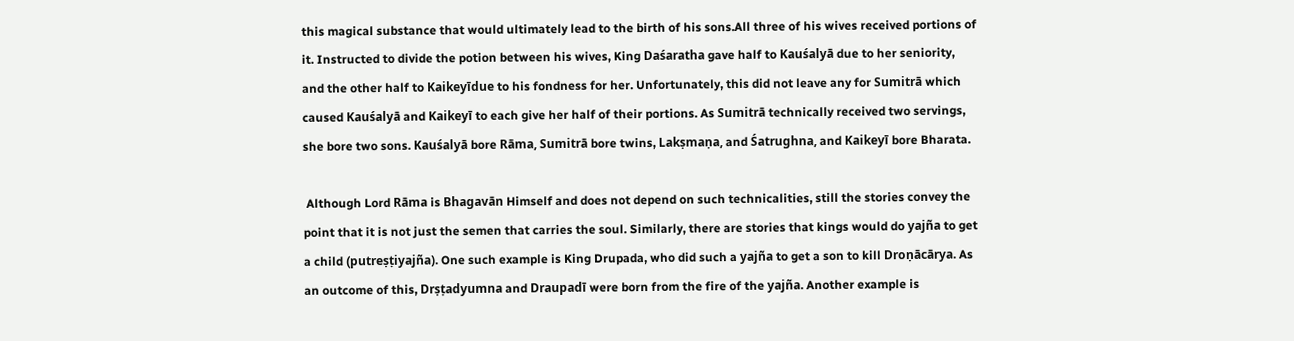this magical substance that would ultimately lead to the birth of his sons.All three of his wives received portions of it. Instructed to divide the potion between his wives, King Daśaratha gave half to Kauśalyā due to her seniority, and the other half to Kaikeyīdue to his fondness for her. Unfortunately, this did not leave any for Sumitrā which caused Kauśalyā and Kaikeyī to each give her half of their portions. As Sumitrā technically received two servings, she bore two sons. Kauśalyā bore Rāma, Sumitrā bore twins, Lakṣmaṇa, and Śatrughna, and Kaikeyī bore Bharata.

 Although Lord Rāma is Bhagavān Himself and does not depend on such technicalities, still the stories convey the point that it is not just the semen that carries the soul. Similarly, there are stories that kings would do yajña to get a child (putreṣṭiyajña). One such example is King Drupada, who did such a yajña to get a son to kill Droṇācārya. As an outcome of this, Drṣṭadyumna and Draupadī were born from the fire of the yajña. Another example is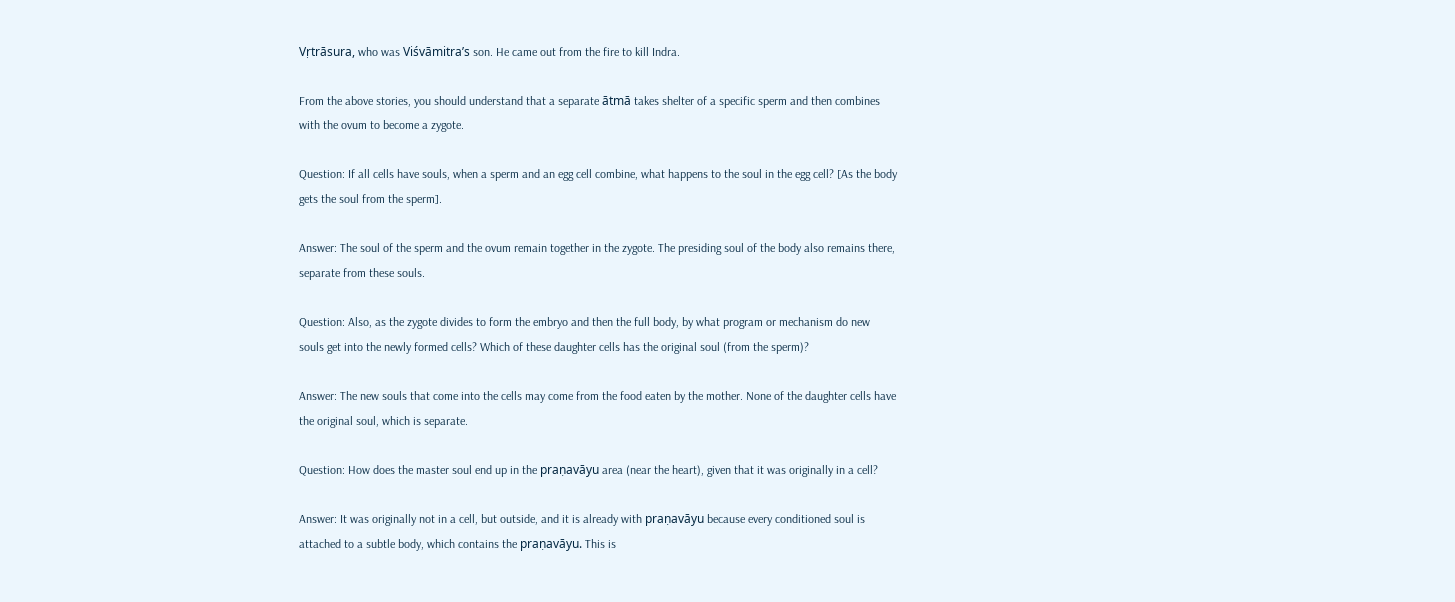Vṛtrāsura, who was Viśvāmitra’s son. He came out from the fire to kill Indra.

From the above stories, you should understand that a separate ātmā takes shelter of a specific sperm and then combines with the ovum to become a zygote.

Question: If all cells have souls, when a sperm and an egg cell combine, what happens to the soul in the egg cell? [As the body gets the soul from the sperm].

Answer: The soul of the sperm and the ovum remain together in the zygote. The presiding soul of the body also remains there, separate from these souls.

Question: Also, as the zygote divides to form the embryo and then the full body, by what program or mechanism do new souls get into the newly formed cells? Which of these daughter cells has the original soul (from the sperm)?

Answer: The new souls that come into the cells may come from the food eaten by the mother. None of the daughter cells have the original soul, which is separate.

Question: How does the master soul end up in the praṇavāyu area (near the heart), given that it was originally in a cell?

Answer: It was originally not in a cell, but outside, and it is already with praṇavāyu because every conditioned soul is attached to a subtle body, which contains the praṇavāyu. This is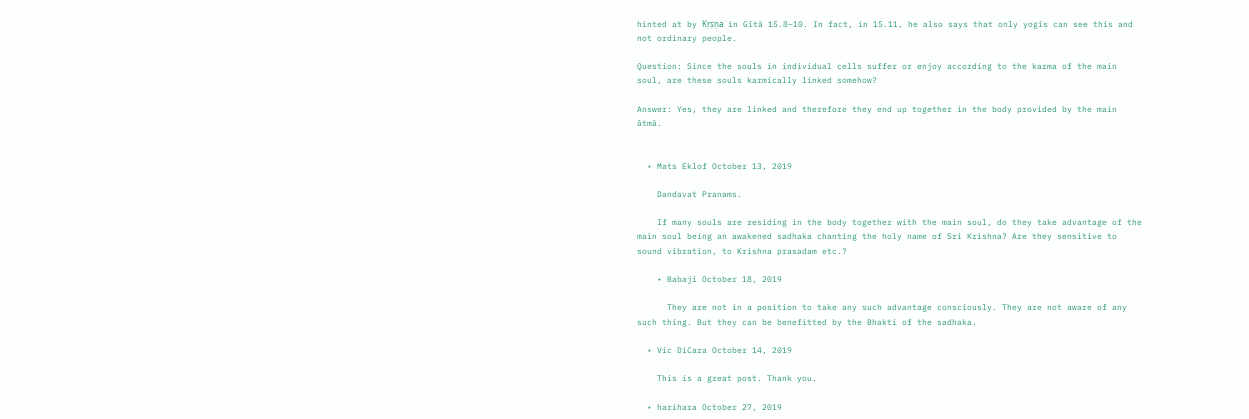hinted at by Kṛṣṇa in Gītā 15.8–10. In fact, in 15.11, he also says that only yogīs can see this and not ordinary people.

Question: Since the souls in individual cells suffer or enjoy according to the karma of the main soul, are these souls karmically linked somehow?

Answer: Yes, they are linked and therefore they end up together in the body provided by the main ātmā.


  • Mats Eklof October 13, 2019

    Dandavat Pranams.

    If many souls are residing in the body together with the main soul, do they take advantage of the main soul being an awakened sadhaka chanting the holy name of Sri Krishna? Are they sensitive to sound vibration, to Krishna prasadam etc.?

    • Babaji October 18, 2019

      They are not in a position to take any such advantage consciously. They are not aware of any such thing. But they can be benefitted by the Bhakti of the sadhaka.

  • Vic DiCara October 14, 2019

    This is a great post. Thank you.

  • harihara October 27, 2019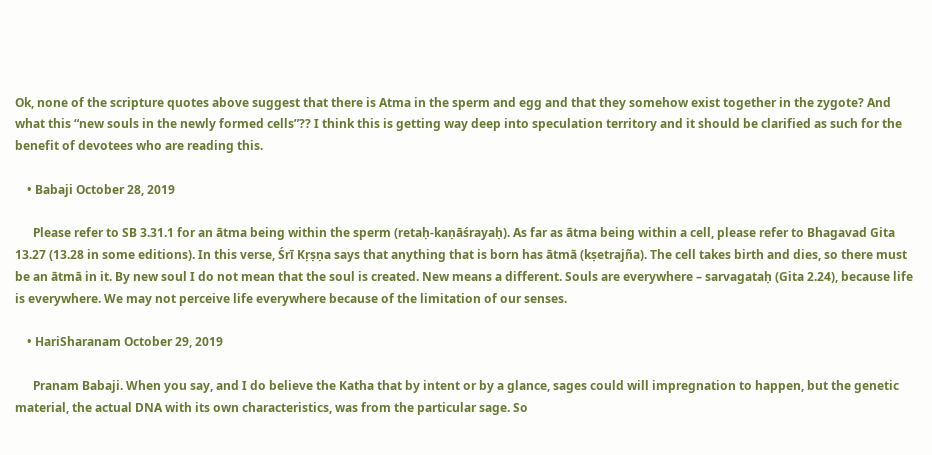Ok, none of the scripture quotes above suggest that there is Atma in the sperm and egg and that they somehow exist together in the zygote? And what this “new souls in the newly formed cells”?? I think this is getting way deep into speculation territory and it should be clarified as such for the benefit of devotees who are reading this.

    • Babaji October 28, 2019

      Please refer to SB 3.31.1 for an ātma being within the sperm (retaḥ-kaṇāśrayaḥ). As far as ātma being within a cell, please refer to Bhagavad Gita 13.27 (13.28 in some editions). In this verse, Śrī Kṛṣṇa says that anything that is born has ātmā (kṣetrajña). The cell takes birth and dies, so there must be an ātmā in it. By new soul I do not mean that the soul is created. New means a different. Souls are everywhere – sarvagataḥ (Gita 2.24), because life is everywhere. We may not perceive life everywhere because of the limitation of our senses.

    • HariSharanam October 29, 2019

      Pranam Babaji. When you say, and I do believe the Katha that by intent or by a glance, sages could will impregnation to happen, but the genetic material, the actual DNA with its own characteristics, was from the particular sage. So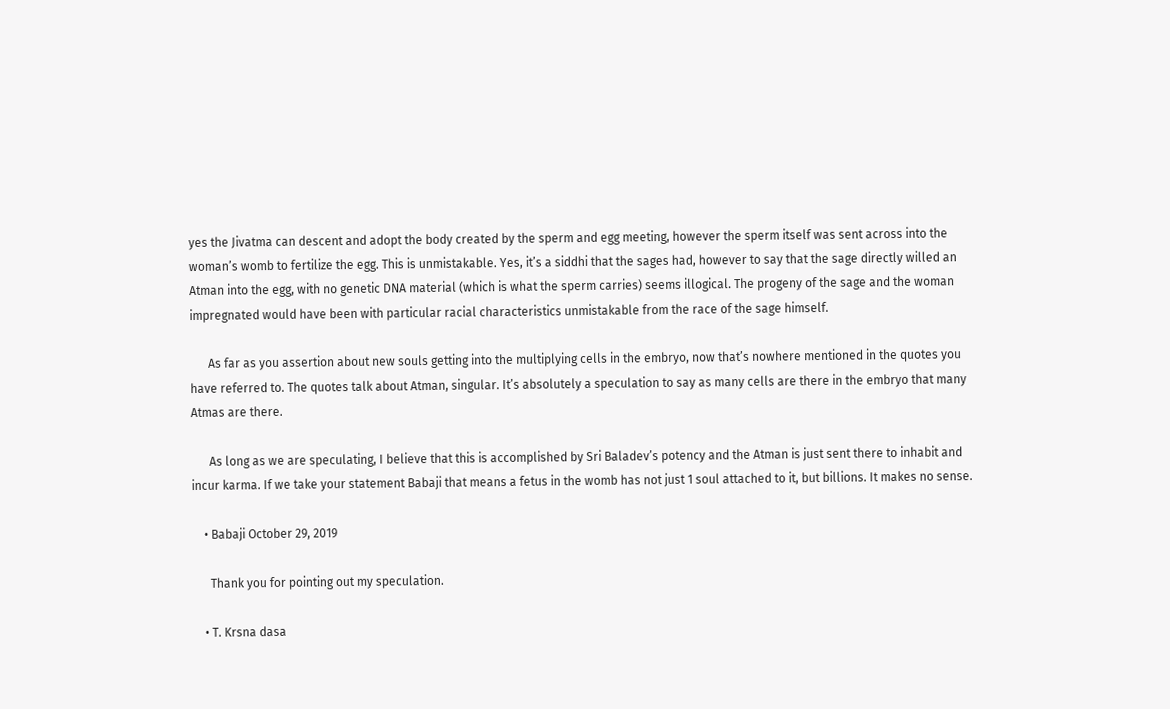yes the Jivatma can descent and adopt the body created by the sperm and egg meeting, however the sperm itself was sent across into the woman’s womb to fertilize the egg. This is unmistakable. Yes, it’s a siddhi that the sages had, however to say that the sage directly willed an Atman into the egg, with no genetic DNA material (which is what the sperm carries) seems illogical. The progeny of the sage and the woman impregnated would have been with particular racial characteristics unmistakable from the race of the sage himself.

      As far as you assertion about new souls getting into the multiplying cells in the embryo, now that’s nowhere mentioned in the quotes you have referred to. The quotes talk about Atman, singular. It’s absolutely a speculation to say as many cells are there in the embryo that many Atmas are there.

      As long as we are speculating, I believe that this is accomplished by Sri Baladev’s potency and the Atman is just sent there to inhabit and incur karma. If we take your statement Babaji that means a fetus in the womb has not just 1 soul attached to it, but billions. It makes no sense.

    • Babaji October 29, 2019

      Thank you for pointing out my speculation.

    • T. Krsna dasa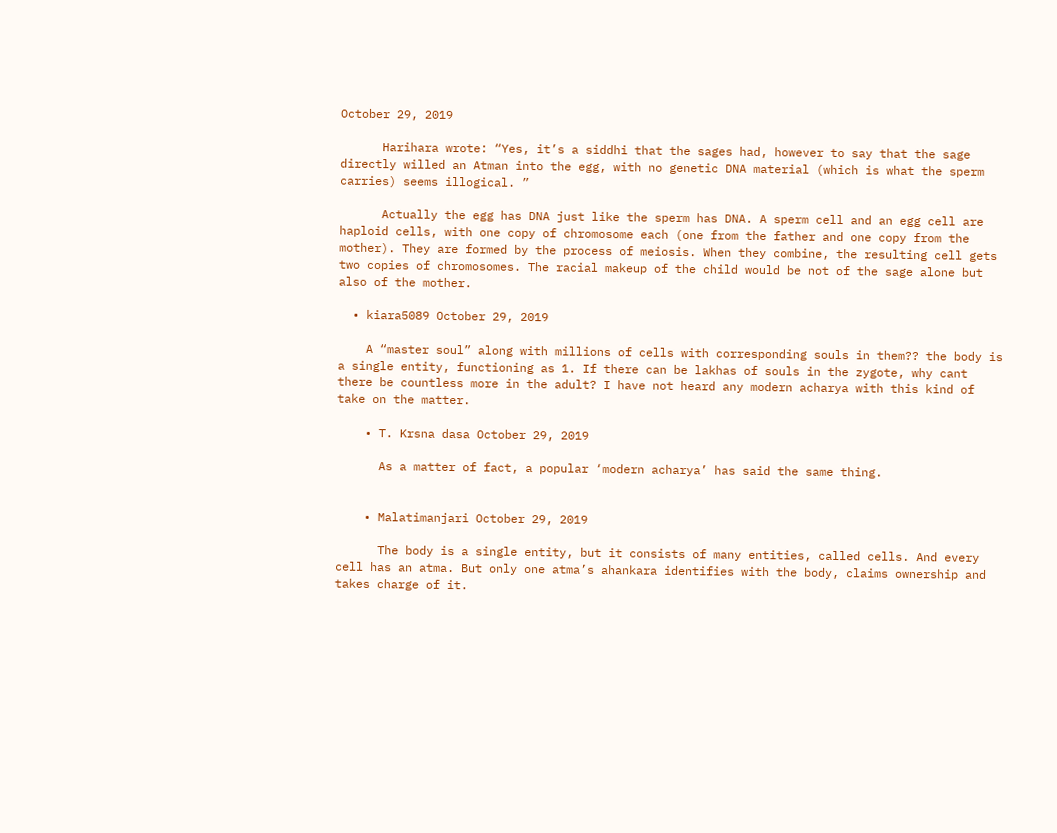October 29, 2019

      Harihara wrote: “Yes, it’s a siddhi that the sages had, however to say that the sage directly willed an Atman into the egg, with no genetic DNA material (which is what the sperm carries) seems illogical. ”

      Actually the egg has DNA just like the sperm has DNA. A sperm cell and an egg cell are haploid cells, with one copy of chromosome each (one from the father and one copy from the mother). They are formed by the process of meiosis. When they combine, the resulting cell gets two copies of chromosomes. The racial makeup of the child would be not of the sage alone but also of the mother.

  • kiara5089 October 29, 2019

    A “master soul” along with millions of cells with corresponding souls in them?? the body is a single entity, functioning as 1. If there can be lakhas of souls in the zygote, why cant there be countless more in the adult? I have not heard any modern acharya with this kind of take on the matter.

    • T. Krsna dasa October 29, 2019

      As a matter of fact, a popular ‘modern acharya’ has said the same thing.


    • Malatimanjari October 29, 2019

      The body is a single entity, but it consists of many entities, called cells. And every cell has an atma. But only one atma’s ahankara identifies with the body, claims ownership and takes charge of it.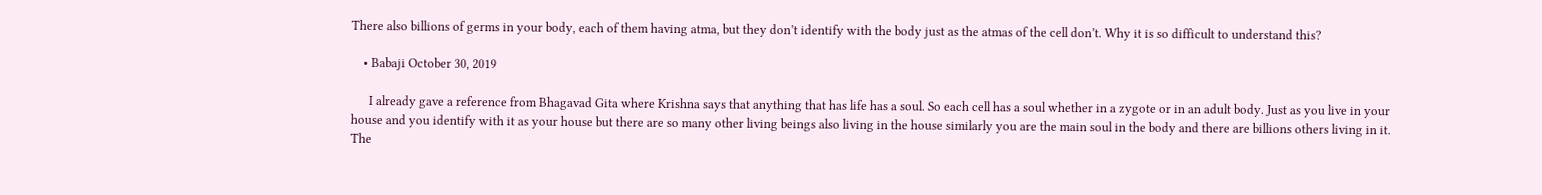There also billions of germs in your body, each of them having atma, but they don’t identify with the body just as the atmas of the cell don’t. Why it is so difficult to understand this?

    • Babaji October 30, 2019

      I already gave a reference from Bhagavad Gita where Krishna says that anything that has life has a soul. So each cell has a soul whether in a zygote or in an adult body. Just as you live in your house and you identify with it as your house but there are so many other living beings also living in the house similarly you are the main soul in the body and there are billions others living in it. The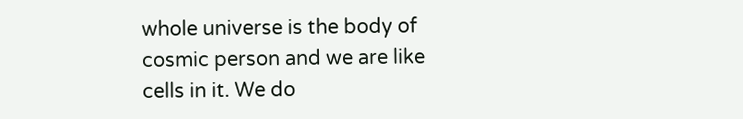whole universe is the body of cosmic person and we are like cells in it. We do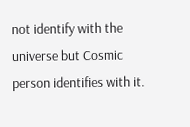not identify with the universe but Cosmic person identifies with it.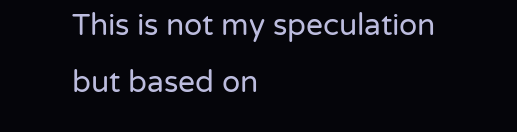This is not my speculation but based on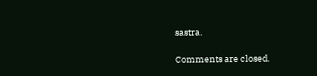sastra.

Comments are closed.